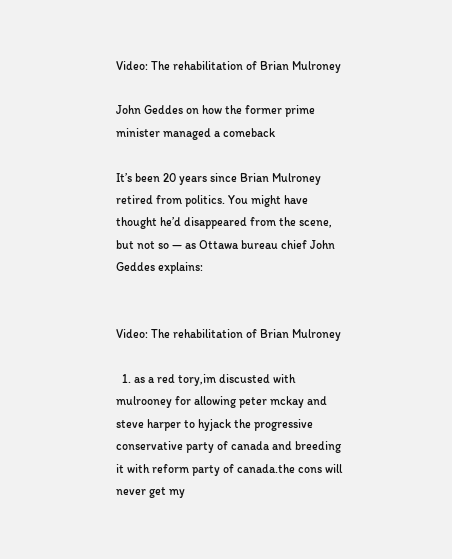Video: The rehabilitation of Brian Mulroney

John Geddes on how the former prime minister managed a comeback

It’s been 20 years since Brian Mulroney retired from politics. You might have thought he’d disappeared from the scene, but not so — as Ottawa bureau chief John Geddes explains:


Video: The rehabilitation of Brian Mulroney

  1. as a red tory,im discusted with mulrooney for allowing peter mckay and steve harper to hyjack the progressive conservative party of canada and breeding it with reform party of canada.the cons will never get my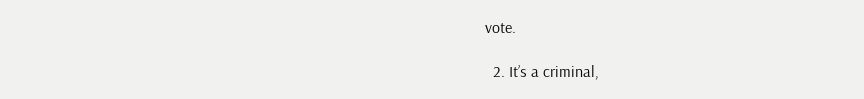vote.

  2. It’s a criminal,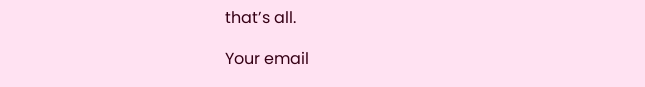that’s all.

Your email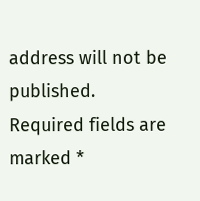address will not be published. Required fields are marked *